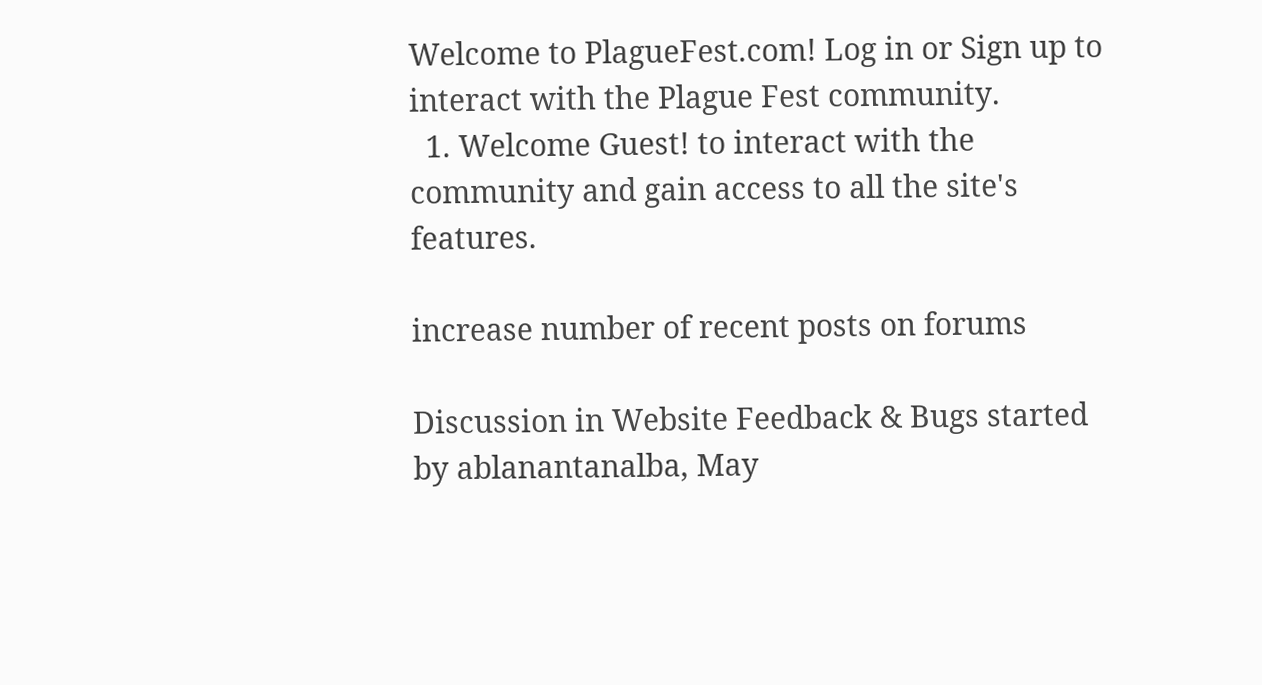Welcome to PlagueFest.com! Log in or Sign up to interact with the Plague Fest community.
  1. Welcome Guest! to interact with the community and gain access to all the site's features.

increase number of recent posts on forums

Discussion in Website Feedback & Bugs started by ablanantanalba, May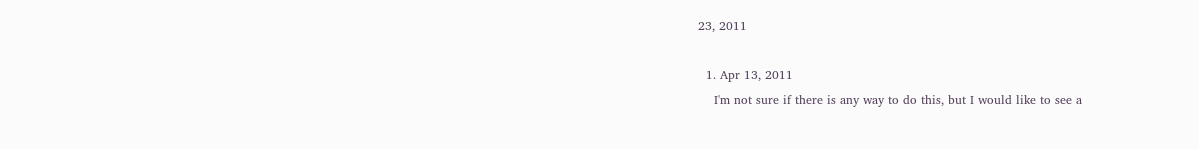23, 2011

  1. Apr 13, 2011
    I'm not sure if there is any way to do this, but I would like to see a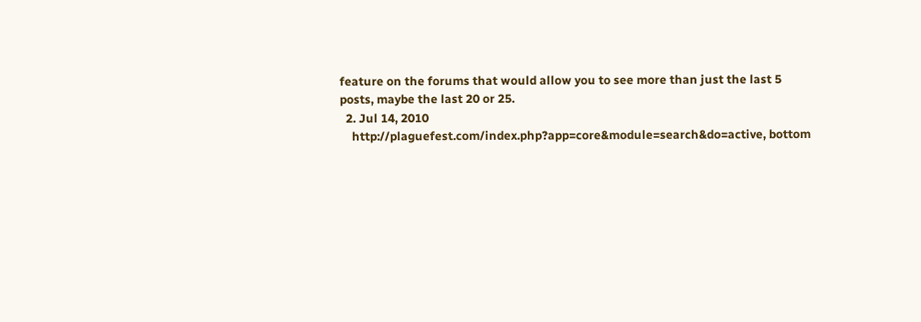feature on the forums that would allow you to see more than just the last 5 posts, maybe the last 20 or 25.
  2. Jul 14, 2010
    http://plaguefest.com/index.php?app=core&module=search&do=active, bottom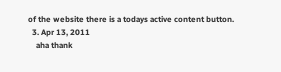of the website there is a todays active content button.
  3. Apr 13, 2011
    aha thank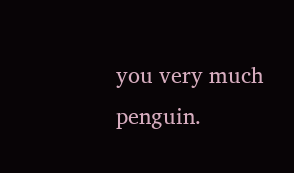you very much penguin.